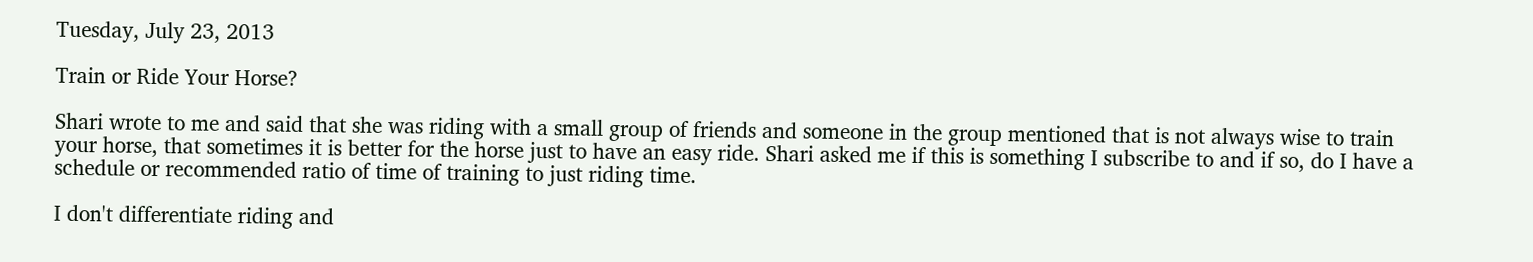Tuesday, July 23, 2013

Train or Ride Your Horse?

Shari wrote to me and said that she was riding with a small group of friends and someone in the group mentioned that is not always wise to train your horse, that sometimes it is better for the horse just to have an easy ride. Shari asked me if this is something I subscribe to and if so, do I have a schedule or recommended ratio of time of training to just riding time.

I don't differentiate riding and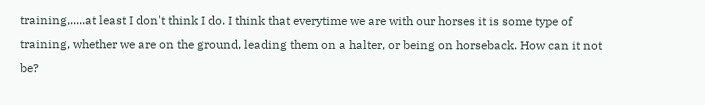training,.....at least I don't think I do. I think that everytime we are with our horses it is some type of training, whether we are on the ground, leading them on a halter, or being on horseback. How can it not be?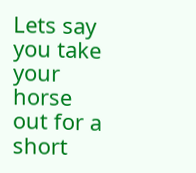Lets say you take your horse out for a short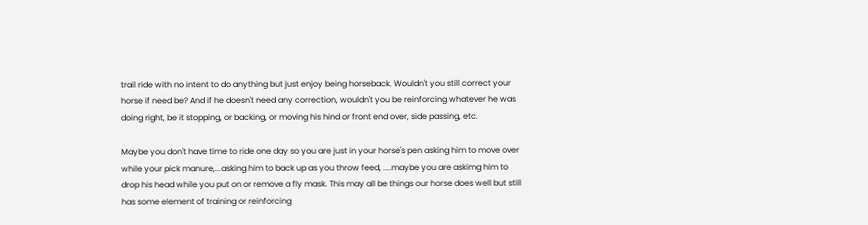trail ride with no intent to do anything but just enjoy being horseback. Wouldn't you still correct your horse if need be? And if he doesn't need any correction, wouldn't you be reinforcing whatever he was doing right, be it stopping, or backing, or moving his hind or front end over, side passing, etc.

Maybe you don't have time to ride one day so you are just in your horse's pen asking him to move over while your pick manure,...asking him to back up as you throw feed, ....maybe you are askimg him to drop his head while you put on or remove a fly mask. This may all be things our horse does well but still has some element of training or reinforcing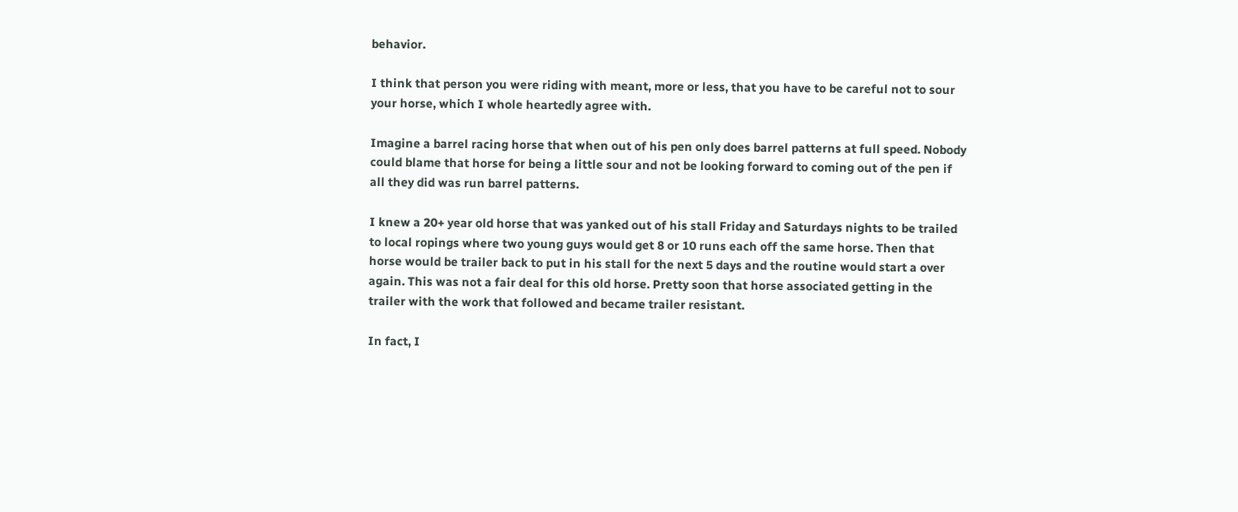behavior.

I think that person you were riding with meant, more or less, that you have to be careful not to sour your horse, which I whole heartedly agree with.

Imagine a barrel racing horse that when out of his pen only does barrel patterns at full speed. Nobody could blame that horse for being a little sour and not be looking forward to coming out of the pen if all they did was run barrel patterns.

I knew a 20+ year old horse that was yanked out of his stall Friday and Saturdays nights to be trailed to local ropings where two young guys would get 8 or 10 runs each off the same horse. Then that horse would be trailer back to put in his stall for the next 5 days and the routine would start a over again. This was not a fair deal for this old horse. Pretty soon that horse associated getting in the trailer with the work that followed and became trailer resistant.

In fact, I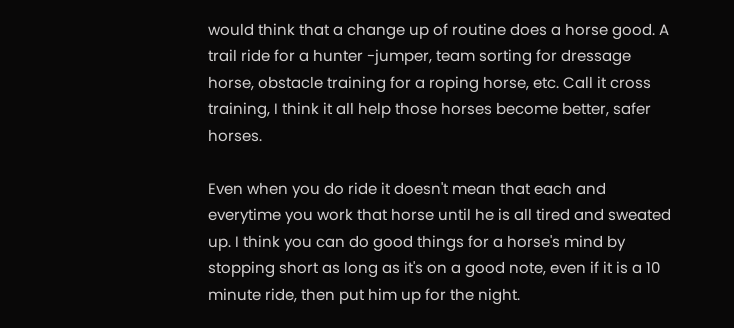would think that a change up of routine does a horse good. A trail ride for a hunter -jumper, team sorting for dressage horse, obstacle training for a roping horse, etc. Call it cross training, I think it all help those horses become better, safer horses.

Even when you do ride it doesn't mean that each and everytime you work that horse until he is all tired and sweated up. I think you can do good things for a horse's mind by stopping short as long as it's on a good note, even if it is a 10 minute ride, then put him up for the night.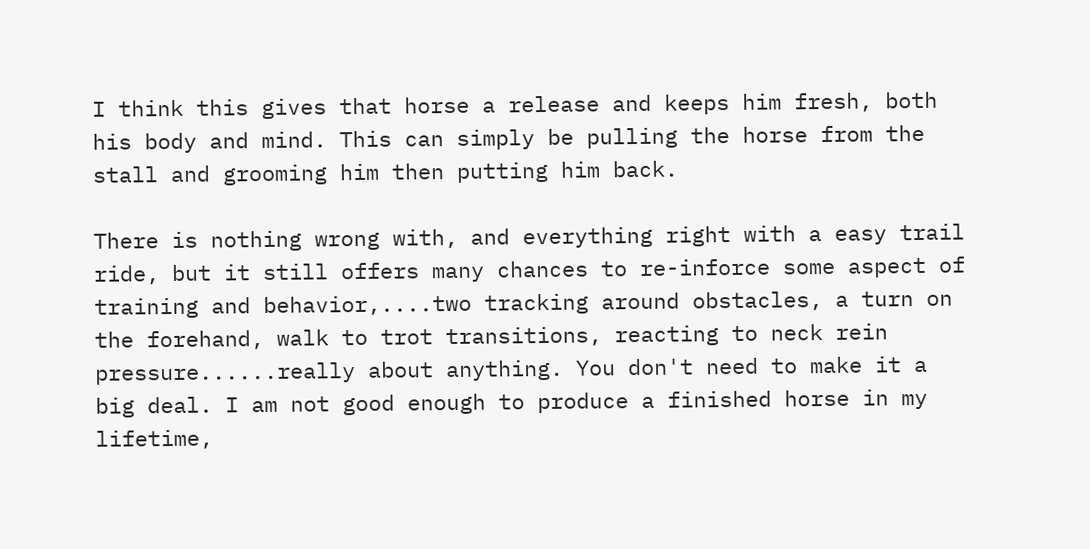I think this gives that horse a release and keeps him fresh, both his body and mind. This can simply be pulling the horse from the stall and grooming him then putting him back.

There is nothing wrong with, and everything right with a easy trail ride, but it still offers many chances to re-inforce some aspect of training and behavior,....two tracking around obstacles, a turn on the forehand, walk to trot transitions, reacting to neck rein pressure......really about anything. You don't need to make it a big deal. I am not good enough to produce a finished horse in my lifetime,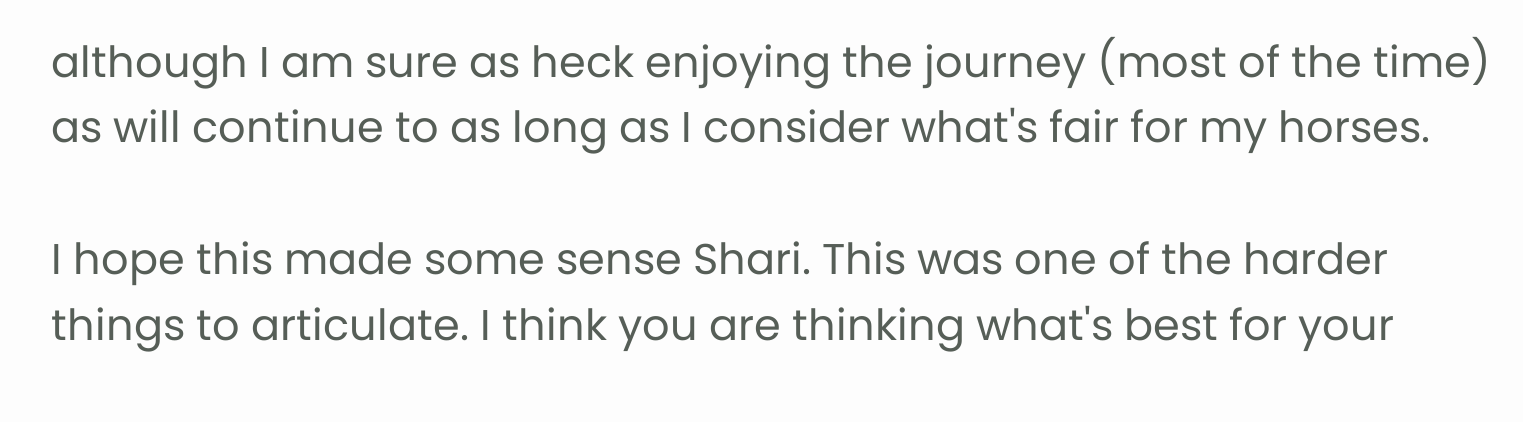although I am sure as heck enjoying the journey (most of the time) as will continue to as long as I consider what's fair for my horses.

I hope this made some sense Shari. This was one of the harder things to articulate. I think you are thinking what's best for your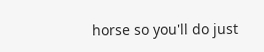horse so you'll do just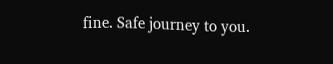fine. Safe journey to you.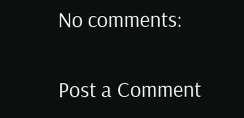No comments:

Post a Comment